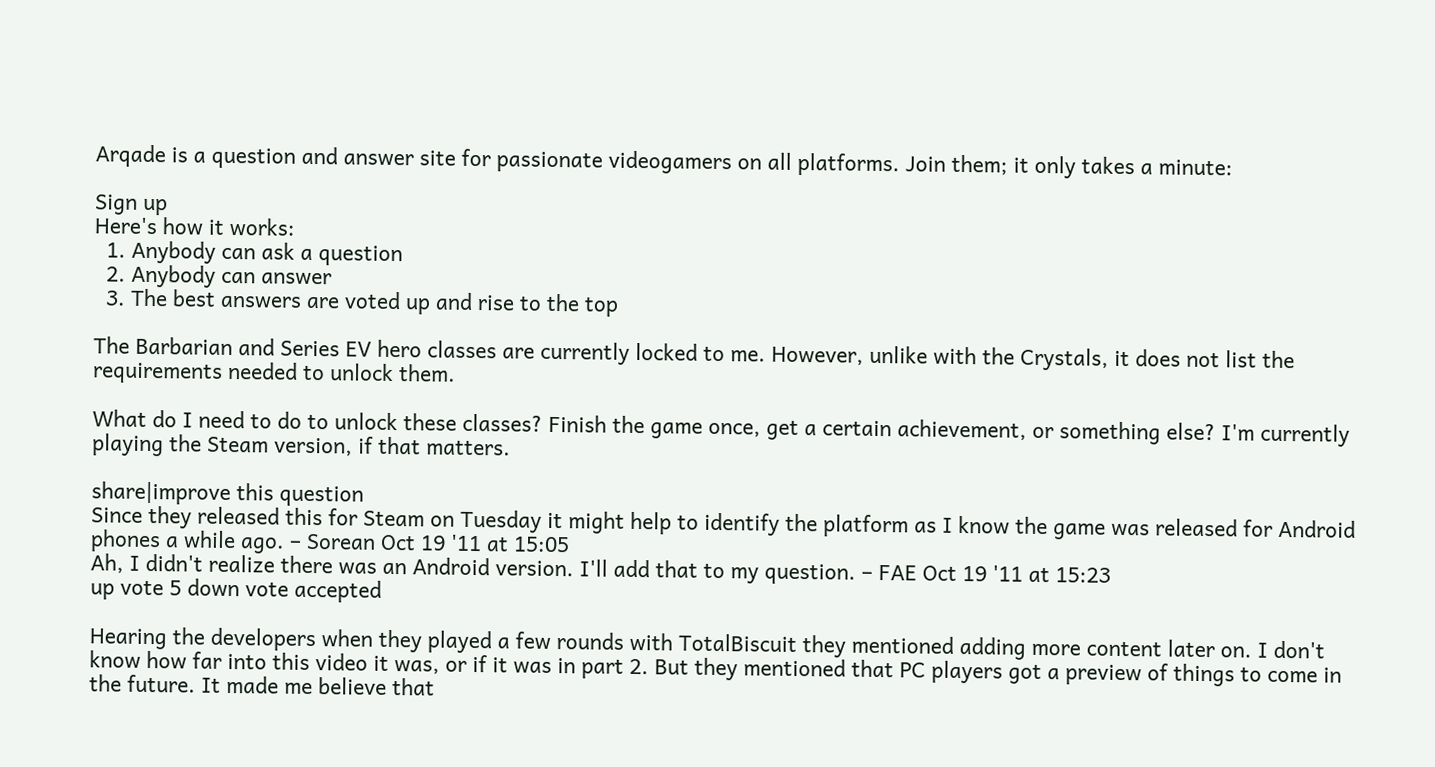Arqade is a question and answer site for passionate videogamers on all platforms. Join them; it only takes a minute:

Sign up
Here's how it works:
  1. Anybody can ask a question
  2. Anybody can answer
  3. The best answers are voted up and rise to the top

The Barbarian and Series EV hero classes are currently locked to me. However, unlike with the Crystals, it does not list the requirements needed to unlock them.

What do I need to do to unlock these classes? Finish the game once, get a certain achievement, or something else? I'm currently playing the Steam version, if that matters.

share|improve this question
Since they released this for Steam on Tuesday it might help to identify the platform as I know the game was released for Android phones a while ago. – Sorean Oct 19 '11 at 15:05
Ah, I didn't realize there was an Android version. I'll add that to my question. – FAE Oct 19 '11 at 15:23
up vote 5 down vote accepted

Hearing the developers when they played a few rounds with TotalBiscuit they mentioned adding more content later on. I don't know how far into this video it was, or if it was in part 2. But they mentioned that PC players got a preview of things to come in the future. It made me believe that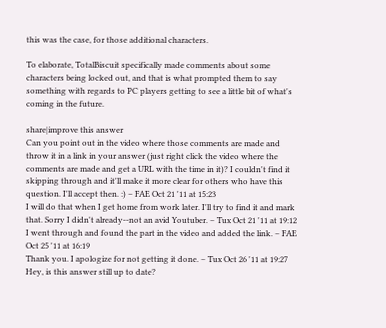this was the case, for those additional characters.

To elaborate, TotalBiscuit specifically made comments about some characters being locked out, and that is what prompted them to say something with regards to PC players getting to see a little bit of what's coming in the future.

share|improve this answer
Can you point out in the video where those comments are made and throw it in a link in your answer (just right click the video where the comments are made and get a URL with the time in it)? I couldn't find it skipping through and it'll make it more clear for others who have this question. I'll accept then. :) – FAE Oct 21 '11 at 15:23
I will do that when I get home from work later. I'll try to find it and mark that. Sorry I didn't already--not an avid Youtuber. – Tux Oct 21 '11 at 19:12
I went through and found the part in the video and added the link. – FAE Oct 25 '11 at 16:19
Thank you. I apologize for not getting it done. – Tux Oct 26 '11 at 19:27
Hey, is this answer still up to date?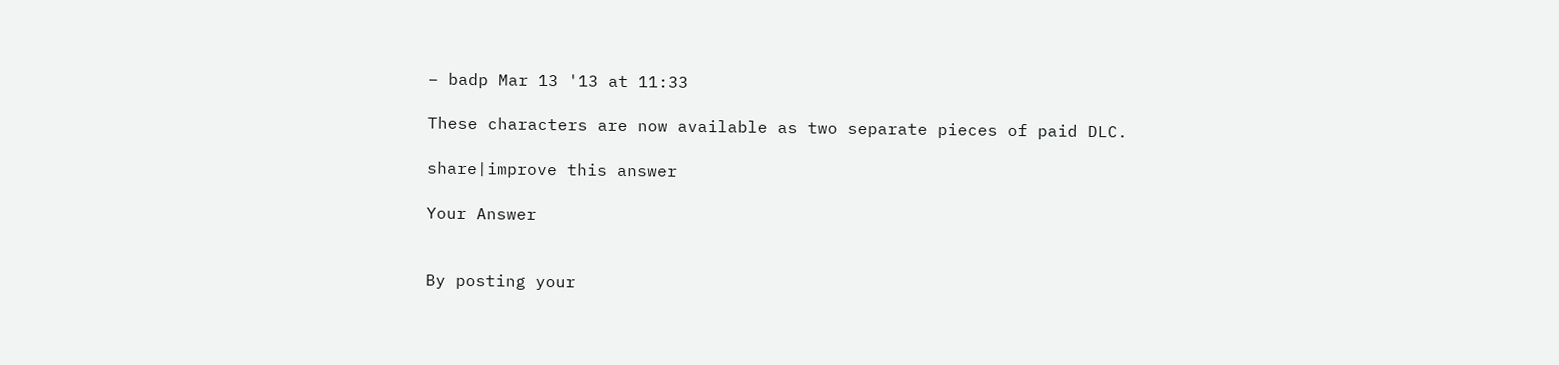– badp Mar 13 '13 at 11:33

These characters are now available as two separate pieces of paid DLC.

share|improve this answer

Your Answer


By posting your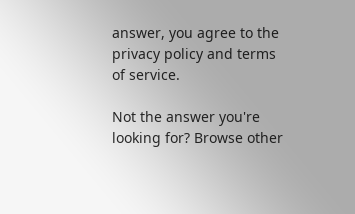answer, you agree to the privacy policy and terms of service.

Not the answer you're looking for? Browse other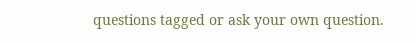questions tagged or ask your own question.